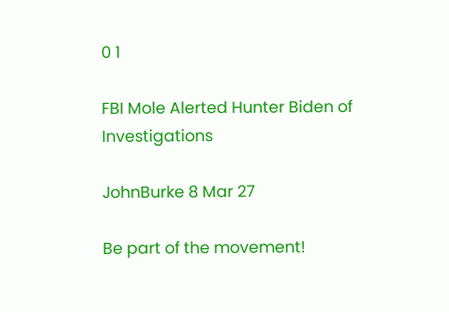0 1

FBI Mole Alerted Hunter Biden of Investigations

JohnBurke 8 Mar 27

Be part of the movement!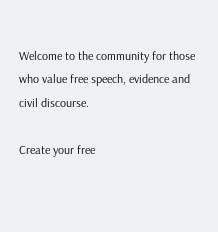Welcome to the community for those who value free speech, evidence and civil discourse.

Create your free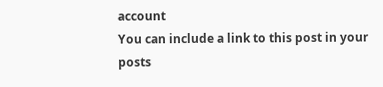account
You can include a link to this post in your posts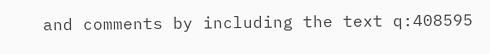and comments by including the text q:408595